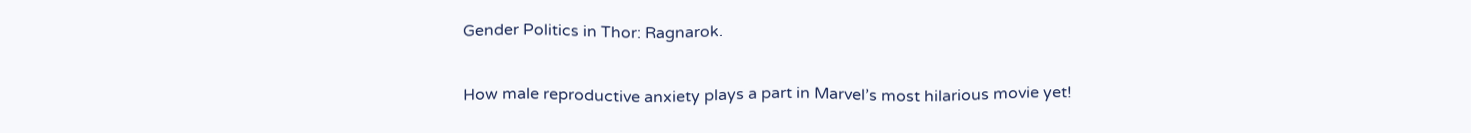Gender Politics in Thor: Ragnarok.

How male reproductive anxiety plays a part in Marvel’s most hilarious movie yet!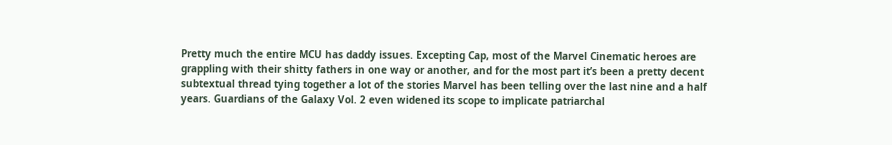Pretty much the entire MCU has daddy issues. Excepting Cap, most of the Marvel Cinematic heroes are grappling with their shitty fathers in one way or another, and for the most part it’s been a pretty decent subtextual thread tying together a lot of the stories Marvel has been telling over the last nine and a half years. Guardians of the Galaxy Vol. 2 even widened its scope to implicate patriarchal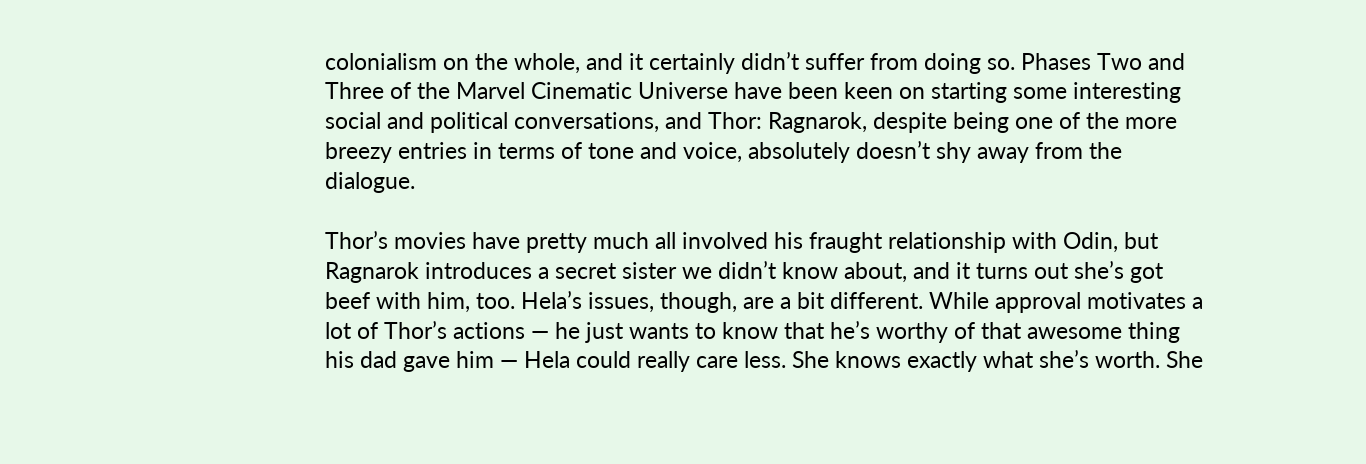colonialism on the whole, and it certainly didn’t suffer from doing so. Phases Two and Three of the Marvel Cinematic Universe have been keen on starting some interesting social and political conversations, and Thor: Ragnarok, despite being one of the more breezy entries in terms of tone and voice, absolutely doesn’t shy away from the dialogue.

Thor’s movies have pretty much all involved his fraught relationship with Odin, but Ragnarok introduces a secret sister we didn’t know about, and it turns out she’s got beef with him, too. Hela’s issues, though, are a bit different. While approval motivates a lot of Thor’s actions — he just wants to know that he’s worthy of that awesome thing his dad gave him — Hela could really care less. She knows exactly what she’s worth. She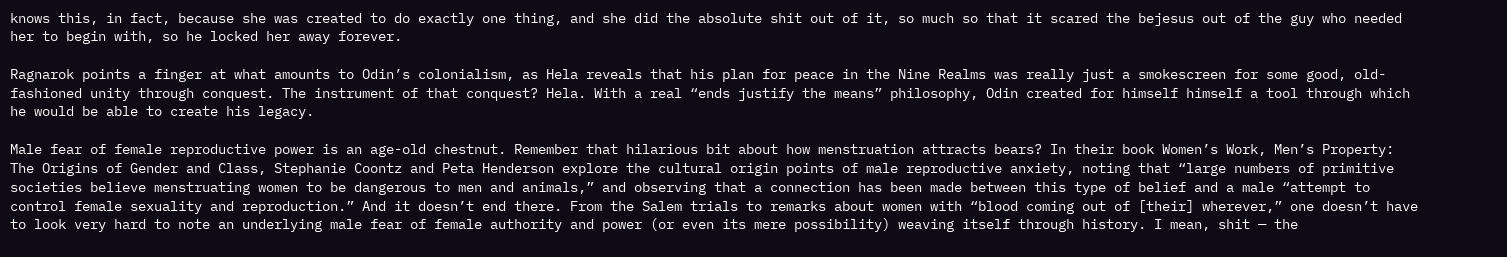knows this, in fact, because she was created to do exactly one thing, and she did the absolute shit out of it, so much so that it scared the bejesus out of the guy who needed her to begin with, so he locked her away forever.

Ragnarok points a finger at what amounts to Odin’s colonialism, as Hela reveals that his plan for peace in the Nine Realms was really just a smokescreen for some good, old-fashioned unity through conquest. The instrument of that conquest? Hela. With a real “ends justify the means” philosophy, Odin created for himself himself a tool through which he would be able to create his legacy.

Male fear of female reproductive power is an age-old chestnut. Remember that hilarious bit about how menstruation attracts bears? In their book Women’s Work, Men’s Property: The Origins of Gender and Class, Stephanie Coontz and Peta Henderson explore the cultural origin points of male reproductive anxiety, noting that “large numbers of primitive societies believe menstruating women to be dangerous to men and animals,” and observing that a connection has been made between this type of belief and a male “attempt to control female sexuality and reproduction.” And it doesn’t end there. From the Salem trials to remarks about women with “blood coming out of [their] wherever,” one doesn’t have to look very hard to note an underlying male fear of female authority and power (or even its mere possibility) weaving itself through history. I mean, shit — the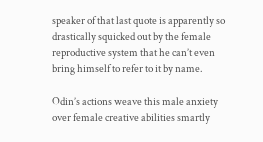speaker of that last quote is apparently so drastically squicked out by the female reproductive system that he can’t even bring himself to refer to it by name.

Odin’s actions weave this male anxiety over female creative abilities smartly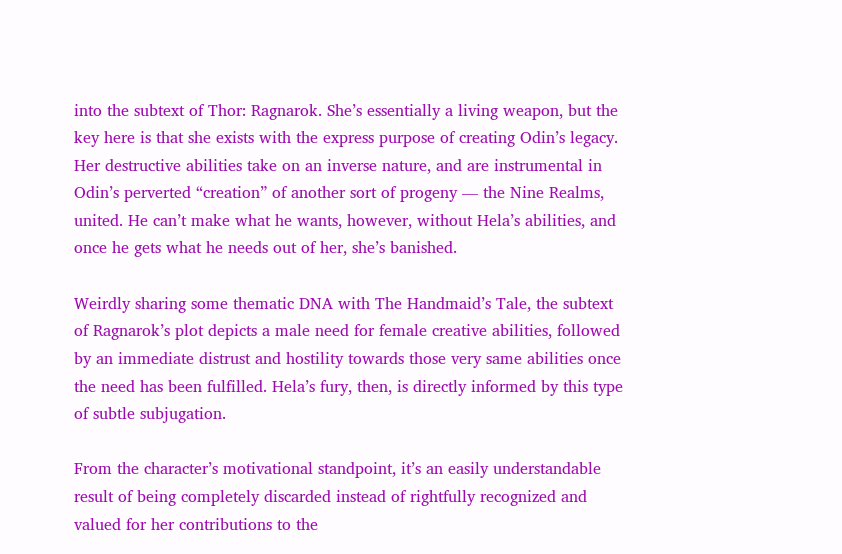into the subtext of Thor: Ragnarok. She’s essentially a living weapon, but the key here is that she exists with the express purpose of creating Odin’s legacy. Her destructive abilities take on an inverse nature, and are instrumental in Odin’s perverted “creation” of another sort of progeny — the Nine Realms, united. He can’t make what he wants, however, without Hela’s abilities, and once he gets what he needs out of her, she’s banished.

Weirdly sharing some thematic DNA with The Handmaid’s Tale, the subtext of Ragnarok’s plot depicts a male need for female creative abilities, followed by an immediate distrust and hostility towards those very same abilities once the need has been fulfilled. Hela’s fury, then, is directly informed by this type of subtle subjugation.

From the character’s motivational standpoint, it’s an easily understandable result of being completely discarded instead of rightfully recognized and valued for her contributions to the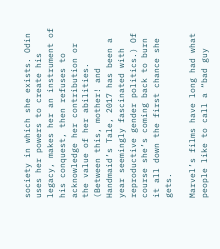society in which she exists. Odin uses her powers to create his legacy, makes her an instrument of his conquest, then refuses to acknowledge her contribution or the value of her abilities. (Between this, mother! and Handmaid’s Tale, 2017 has been a year seemingly fascinated with reproductive gender politics.) Of course she’s coming back to burn it all down the first chance she gets.

Marvel’s films have long had what people like to call a “bad guy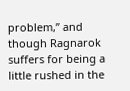problem,” and though Ragnarok suffers for being a little rushed in the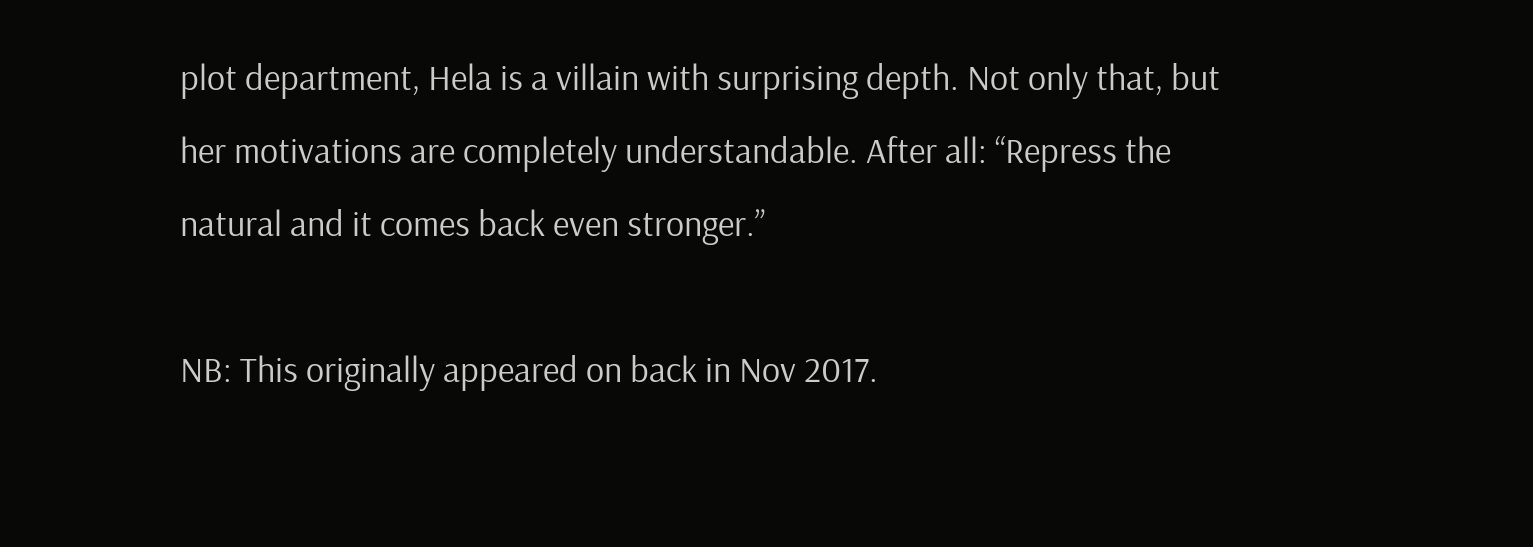plot department, Hela is a villain with surprising depth. Not only that, but her motivations are completely understandable. After all: “Repress the natural and it comes back even stronger.”

NB: This originally appeared on back in Nov 2017.